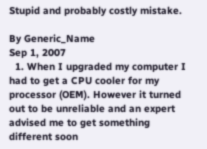Stupid and probably costly mistake.

By Generic_Name
Sep 1, 2007
  1. When I upgraded my computer I had to get a CPU cooler for my processor (OEM). However it turned out to be unreliable and an expert advised me to get something different soon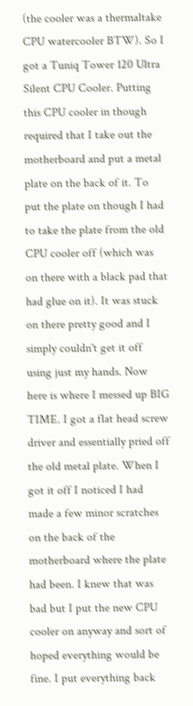(the cooler was a thermaltake CPU watercooler BTW). So I got a Tuniq Tower 120 Ultra Silent CPU Cooler. Putting this CPU cooler in though required that I take out the motherboard and put a metal plate on the back of it. To put the plate on though I had to take the plate from the old CPU cooler off (which was on there with a black pad that had glue on it). It was stuck on there pretty good and I simply couldn't get it off using just my hands. Now here is where I messed up BIG TIME. I got a flat head screw driver and essentially pried off the old metal plate. When I got it off I noticed I had made a few minor scratches on the back of the motherboard where the plate had been. I knew that was bad but I put the new CPU cooler on anyway and sort of hoped everything would be fine. I put everything back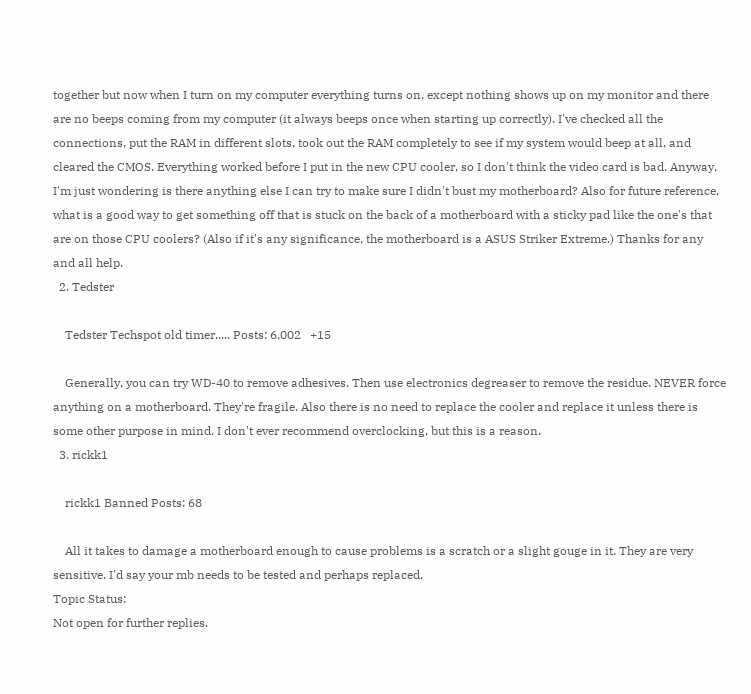together but now when I turn on my computer everything turns on, except nothing shows up on my monitor and there are no beeps coming from my computer (it always beeps once when starting up correctly). I've checked all the connections, put the RAM in different slots, took out the RAM completely to see if my system would beep at all, and cleared the CMOS. Everything worked before I put in the new CPU cooler, so I don't think the video card is bad. Anyway, I'm just wondering is there anything else I can try to make sure I didn't bust my motherboard? Also for future reference, what is a good way to get something off that is stuck on the back of a motherboard with a sticky pad like the one's that are on those CPU coolers? (Also if it's any significance, the motherboard is a ASUS Striker Extreme.) Thanks for any and all help.
  2. Tedster

    Tedster Techspot old timer..... Posts: 6,002   +15

    Generally, you can try WD-40 to remove adhesives. Then use electronics degreaser to remove the residue. NEVER force anything on a motherboard. They're fragile. Also there is no need to replace the cooler and replace it unless there is some other purpose in mind. I don't ever recommend overclocking, but this is a reason.
  3. rickk1

    rickk1 Banned Posts: 68

    All it takes to damage a motherboard enough to cause problems is a scratch or a slight gouge in it. They are very sensitive. I'd say your mb needs to be tested and perhaps replaced.
Topic Status:
Not open for further replies.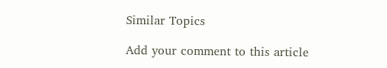Similar Topics

Add your comment to this article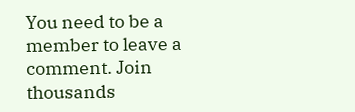You need to be a member to leave a comment. Join thousands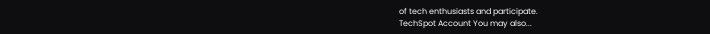of tech enthusiasts and participate.
TechSpot Account You may also...